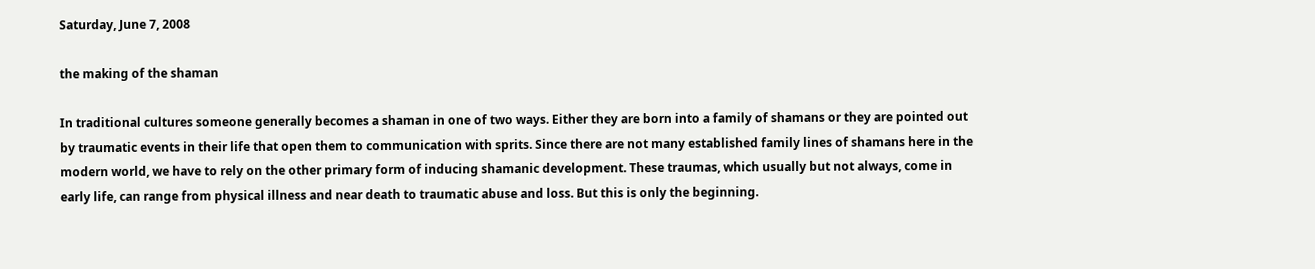Saturday, June 7, 2008

the making of the shaman

In traditional cultures someone generally becomes a shaman in one of two ways. Either they are born into a family of shamans or they are pointed out by traumatic events in their life that open them to communication with sprits. Since there are not many established family lines of shamans here in the modern world, we have to rely on the other primary form of inducing shamanic development. These traumas, which usually but not always, come in early life, can range from physical illness and near death to traumatic abuse and loss. But this is only the beginning.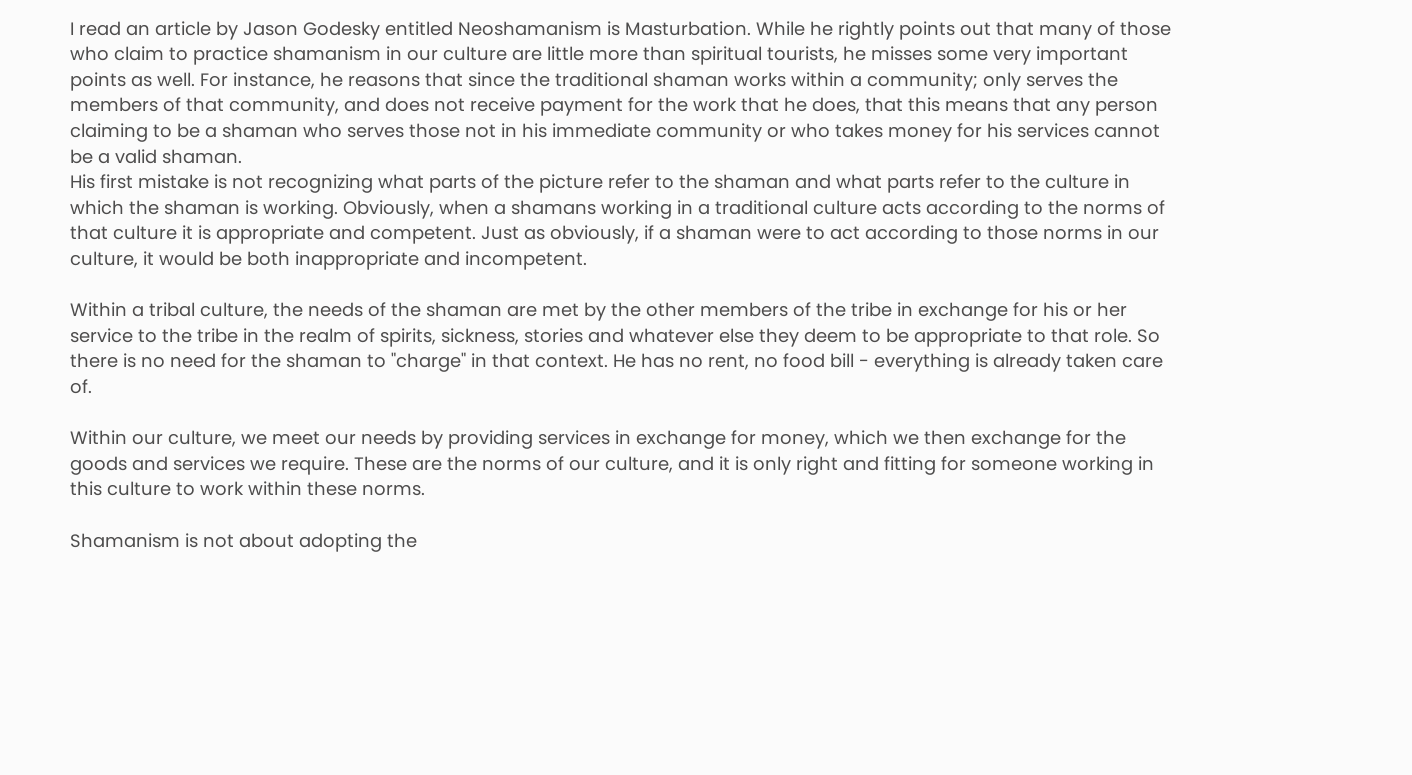I read an article by Jason Godesky entitled Neoshamanism is Masturbation. While he rightly points out that many of those who claim to practice shamanism in our culture are little more than spiritual tourists, he misses some very important points as well. For instance, he reasons that since the traditional shaman works within a community; only serves the members of that community, and does not receive payment for the work that he does, that this means that any person claiming to be a shaman who serves those not in his immediate community or who takes money for his services cannot be a valid shaman.
His first mistake is not recognizing what parts of the picture refer to the shaman and what parts refer to the culture in which the shaman is working. Obviously, when a shamans working in a traditional culture acts according to the norms of that culture it is appropriate and competent. Just as obviously, if a shaman were to act according to those norms in our culture, it would be both inappropriate and incompetent.

Within a tribal culture, the needs of the shaman are met by the other members of the tribe in exchange for his or her service to the tribe in the realm of spirits, sickness, stories and whatever else they deem to be appropriate to that role. So there is no need for the shaman to "charge" in that context. He has no rent, no food bill - everything is already taken care of.

Within our culture, we meet our needs by providing services in exchange for money, which we then exchange for the goods and services we require. These are the norms of our culture, and it is only right and fitting for someone working in this culture to work within these norms.

Shamanism is not about adopting the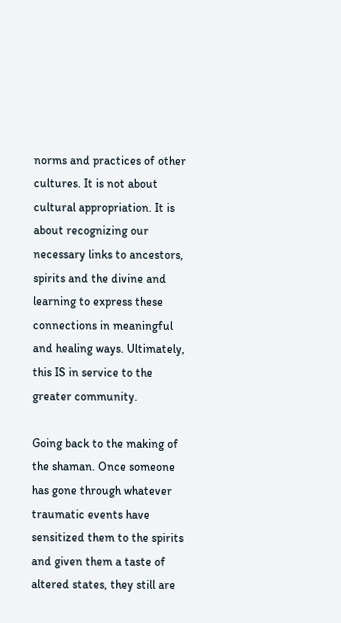norms and practices of other cultures. It is not about cultural appropriation. It is about recognizing our necessary links to ancestors, spirits and the divine and learning to express these connections in meaningful and healing ways. Ultimately, this IS in service to the greater community.

Going back to the making of the shaman. Once someone has gone through whatever traumatic events have sensitized them to the spirits and given them a taste of altered states, they still are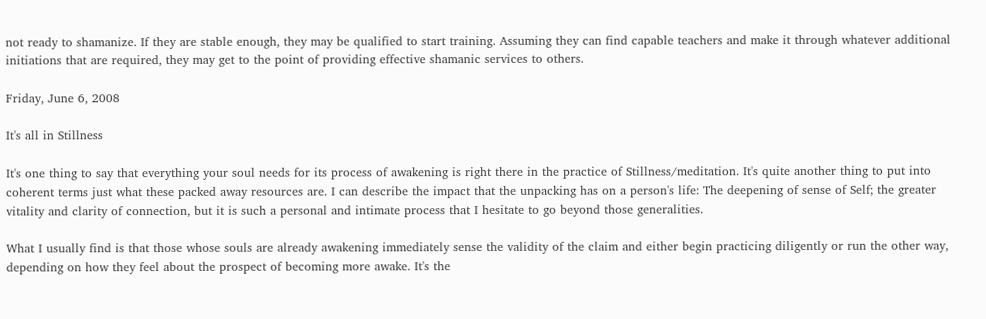not ready to shamanize. If they are stable enough, they may be qualified to start training. Assuming they can find capable teachers and make it through whatever additional initiations that are required, they may get to the point of providing effective shamanic services to others.

Friday, June 6, 2008

It's all in Stillness

It's one thing to say that everything your soul needs for its process of awakening is right there in the practice of Stillness/meditation. It's quite another thing to put into coherent terms just what these packed away resources are. I can describe the impact that the unpacking has on a person's life: The deepening of sense of Self; the greater vitality and clarity of connection, but it is such a personal and intimate process that I hesitate to go beyond those generalities.

What I usually find is that those whose souls are already awakening immediately sense the validity of the claim and either begin practicing diligently or run the other way, depending on how they feel about the prospect of becoming more awake. It's the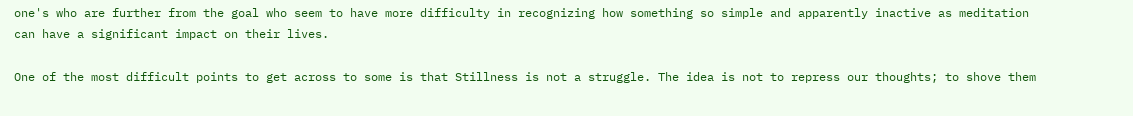one's who are further from the goal who seem to have more difficulty in recognizing how something so simple and apparently inactive as meditation can have a significant impact on their lives.

One of the most difficult points to get across to some is that Stillness is not a struggle. The idea is not to repress our thoughts; to shove them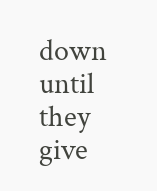down until they give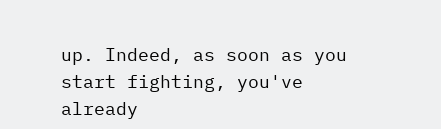up. Indeed, as soon as you start fighting, you've already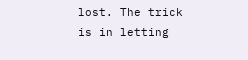lost. The trick is in letting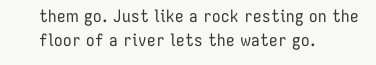them go. Just like a rock resting on the floor of a river lets the water go.